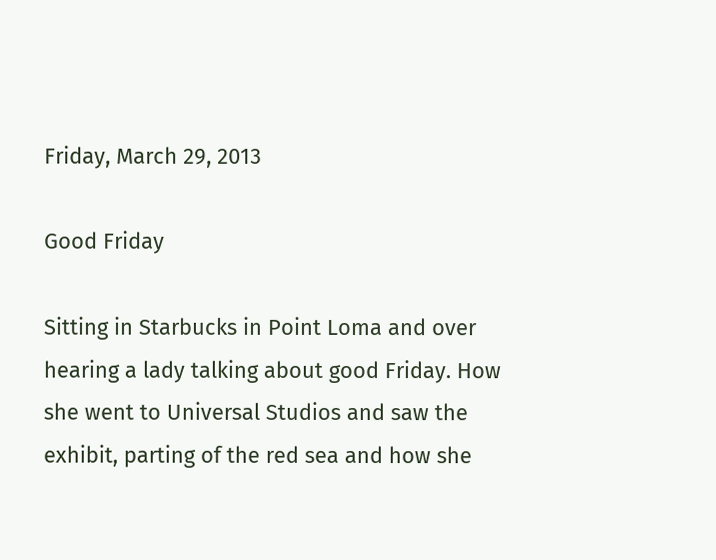Friday, March 29, 2013

Good Friday

Sitting in Starbucks in Point Loma and over hearing a lady talking about good Friday. How she went to Universal Studios and saw the exhibit, parting of the red sea and how she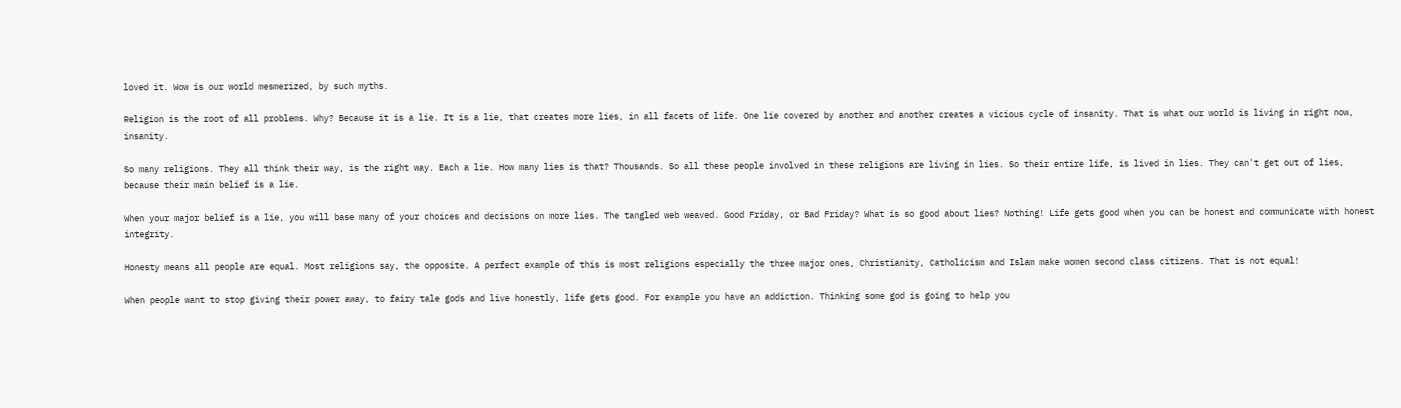loved it. Wow is our world mesmerized, by such myths.

Religion is the root of all problems. Why? Because it is a lie. It is a lie, that creates more lies, in all facets of life. One lie covered by another and another creates a vicious cycle of insanity. That is what our world is living in right now, insanity.

So many religions. They all think their way, is the right way. Each a lie. How many lies is that? Thousands. So all these people involved in these religions are living in lies. So their entire life, is lived in lies. They can't get out of lies, because their main belief is a lie.

When your major belief is a lie, you will base many of your choices and decisions on more lies. The tangled web weaved. Good Friday, or Bad Friday? What is so good about lies? Nothing! Life gets good when you can be honest and communicate with honest integrity.

Honesty means all people are equal. Most religions say, the opposite. A perfect example of this is most religions especially the three major ones, Christianity, Catholicism and Islam make women second class citizens. That is not equal!

When people want to stop giving their power away, to fairy tale gods and live honestly, life gets good. For example you have an addiction. Thinking some god is going to help you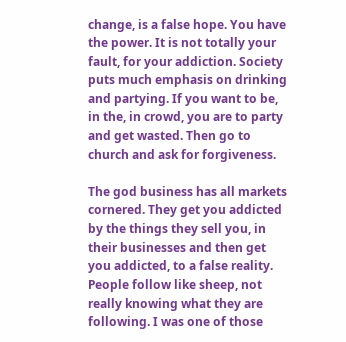change, is a false hope. You have the power. It is not totally your fault, for your addiction. Society puts much emphasis on drinking and partying. If you want to be, in the, in crowd, you are to party and get wasted. Then go to church and ask for forgiveness.

The god business has all markets cornered. They get you addicted by the things they sell you, in their businesses and then get you addicted, to a false reality. People follow like sheep, not really knowing what they are following. I was one of those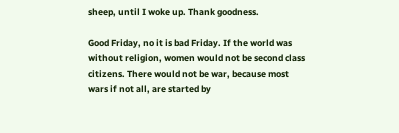sheep, until I woke up. Thank goodness.

Good Friday, no it is bad Friday. If the world was without religion, women would not be second class citizens. There would not be war, because most wars if not all, are started by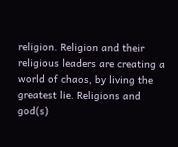religion. Religion and their religious leaders are creating a world of chaos, by living the greatest lie. Religions and god(s)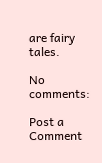are fairy tales.

No comments:

Post a Comment